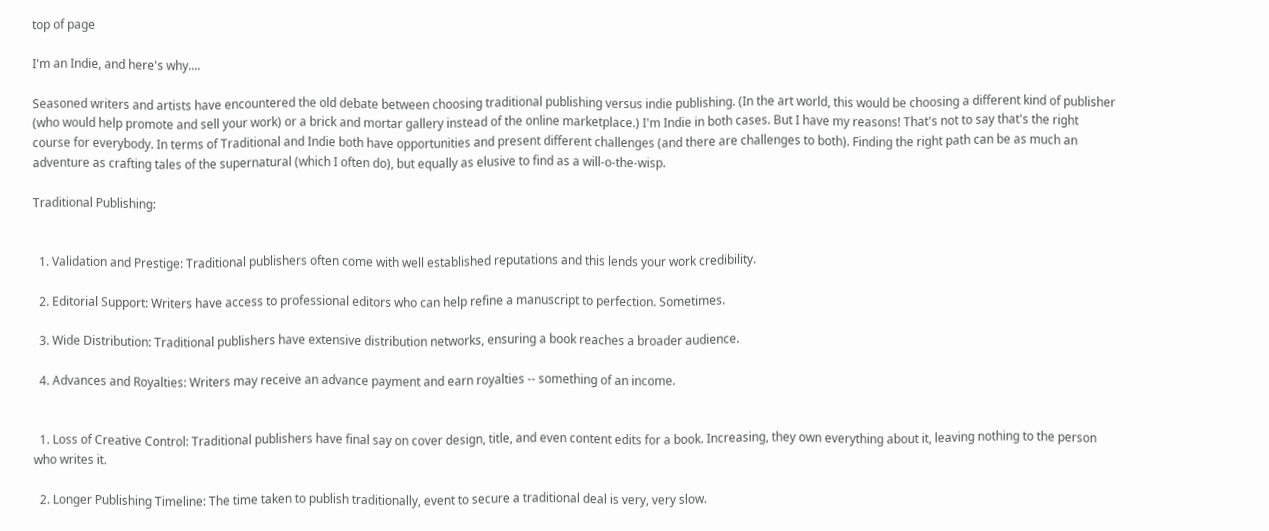top of page

I'm an Indie, and here's why....

Seasoned writers and artists have encountered the old debate between choosing traditional publishing versus indie publishing. (In the art world, this would be choosing a different kind of publisher (who would help promote and sell your work) or a brick and mortar gallery instead of the online marketplace.) I'm Indie in both cases. But I have my reasons! That's not to say that's the right course for everybody. In terms of Traditional and Indie both have opportunities and present different challenges (and there are challenges to both). Finding the right path can be as much an adventure as crafting tales of the supernatural (which I often do), but equally as elusive to find as a will-o-the-wisp.

Traditional Publishing:


  1. Validation and Prestige: Traditional publishers often come with well established reputations and this lends your work credibility.

  2. Editorial Support: Writers have access to professional editors who can help refine a manuscript to perfection. Sometimes.

  3. Wide Distribution: Traditional publishers have extensive distribution networks, ensuring a book reaches a broader audience.

  4. Advances and Royalties: Writers may receive an advance payment and earn royalties -- something of an income.


  1. Loss of Creative Control: Traditional publishers have final say on cover design, title, and even content edits for a book. Increasing, they own everything about it, leaving nothing to the person who writes it.

  2. Longer Publishing Timeline: The time taken to publish traditionally, event to secure a traditional deal is very, very slow.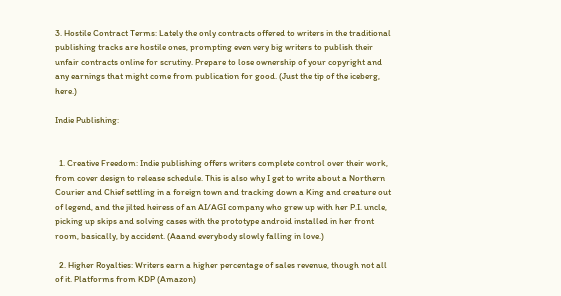3. Hostile Contract Terms: Lately the only contracts offered to writers in the traditional publishing tracks are hostile ones, prompting even very big writers to publish their unfair contracts online for scrutiny. Prepare to lose ownership of your copyright and any earnings that might come from publication for good. (Just the tip of the iceberg, here.)

Indie Publishing:


  1. Creative Freedom: Indie publishing offers writers complete control over their work, from cover design to release schedule. This is also why I get to write about a Northern Courier and Chief settling in a foreign town and tracking down a King and creature out of legend, and the jilted heiress of an AI/AGI company who grew up with her P.I. uncle, picking up skips and solving cases with the prototype android installed in her front room, basically, by accident. (Aaand everybody slowly falling in love.)

  2. Higher Royalties: Writers earn a higher percentage of sales revenue, though not all of it. Platforms from KDP (Amazon)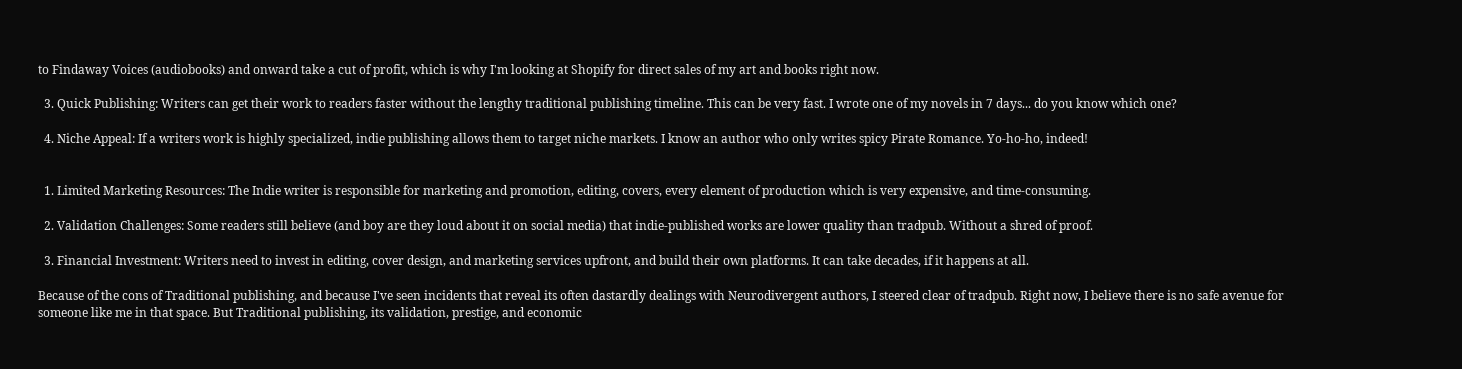to Findaway Voices (audiobooks) and onward take a cut of profit, which is why I'm looking at Shopify for direct sales of my art and books right now.

  3. Quick Publishing: Writers can get their work to readers faster without the lengthy traditional publishing timeline. This can be very fast. I wrote one of my novels in 7 days... do you know which one?

  4. Niche Appeal: If a writers work is highly specialized, indie publishing allows them to target niche markets. I know an author who only writes spicy Pirate Romance. Yo-ho-ho, indeed!


  1. Limited Marketing Resources: The Indie writer is responsible for marketing and promotion, editing, covers, every element of production which is very expensive, and time-consuming.

  2. Validation Challenges: Some readers still believe (and boy are they loud about it on social media) that indie-published works are lower quality than tradpub. Without a shred of proof.

  3. Financial Investment: Writers need to invest in editing, cover design, and marketing services upfront, and build their own platforms. It can take decades, if it happens at all.

Because of the cons of Traditional publishing, and because I've seen incidents that reveal its often dastardly dealings with Neurodivergent authors, I steered clear of tradpub. Right now, I believe there is no safe avenue for someone like me in that space. But Traditional publishing, its validation, prestige, and economic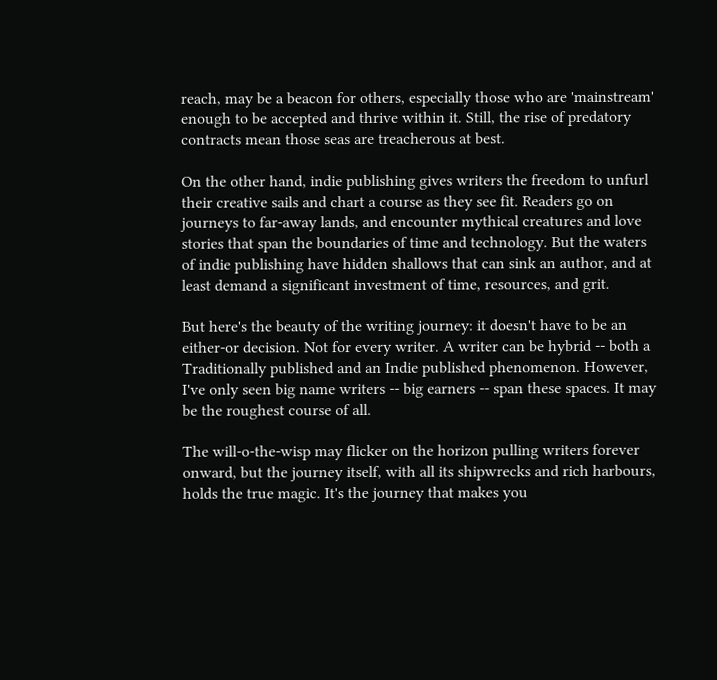reach, may be a beacon for others, especially those who are 'mainstream' enough to be accepted and thrive within it. Still, the rise of predatory contracts mean those seas are treacherous at best.

On the other hand, indie publishing gives writers the freedom to unfurl their creative sails and chart a course as they see fit. Readers go on journeys to far-away lands, and encounter mythical creatures and love stories that span the boundaries of time and technology. But the waters of indie publishing have hidden shallows that can sink an author, and at least demand a significant investment of time, resources, and grit.

But here's the beauty of the writing journey: it doesn't have to be an either-or decision. Not for every writer. A writer can be hybrid -- both a Traditionally published and an Indie published phenomenon. However, I've only seen big name writers -- big earners -- span these spaces. It may be the roughest course of all.

The will-o-the-wisp may flicker on the horizon pulling writers forever onward, but the journey itself, with all its shipwrecks and rich harbours, holds the true magic. It's the journey that makes you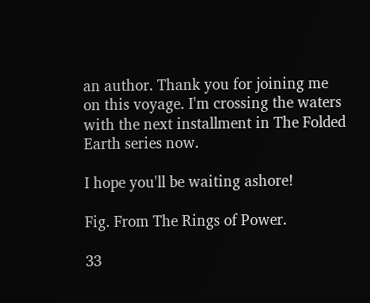an author. Thank you for joining me on this voyage. I'm crossing the waters with the next installment in The Folded Earth series now.

I hope you'll be waiting ashore!

Fig. From The Rings of Power.

33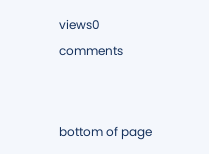views0 comments


bottom of page